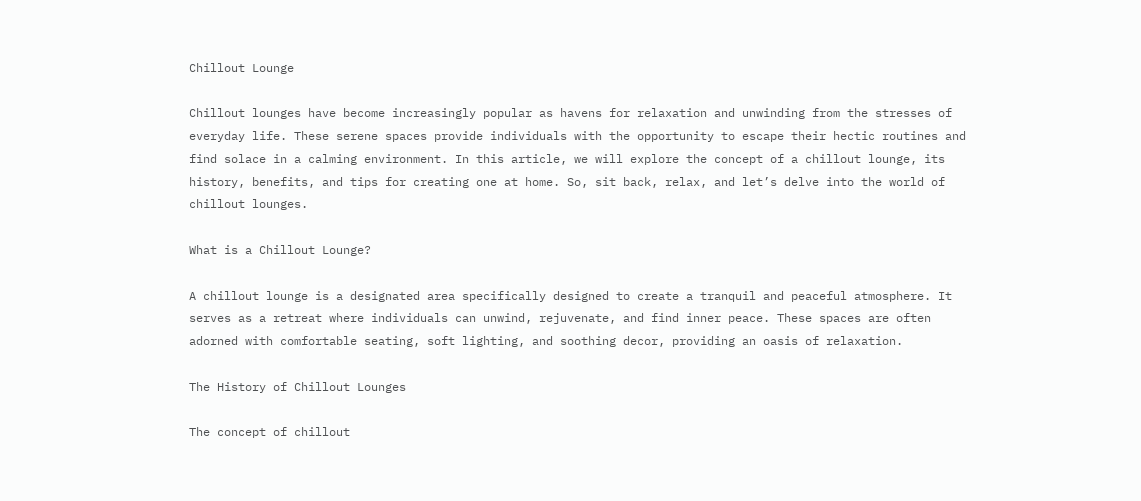Chillout Lounge

Chillout lounges have become increasingly popular as havens for relaxation and unwinding from the stresses of everyday life. These serene spaces provide individuals with the opportunity to escape their hectic routines and find solace in a calming environment. In this article, we will explore the concept of a chillout lounge, its history, benefits, and tips for creating one at home. So, sit back, relax, and let’s delve into the world of chillout lounges.

What is a Chillout Lounge?

A chillout lounge is a designated area specifically designed to create a tranquil and peaceful atmosphere. It serves as a retreat where individuals can unwind, rejuvenate, and find inner peace. These spaces are often adorned with comfortable seating, soft lighting, and soothing decor, providing an oasis of relaxation.

The History of Chillout Lounges

The concept of chillout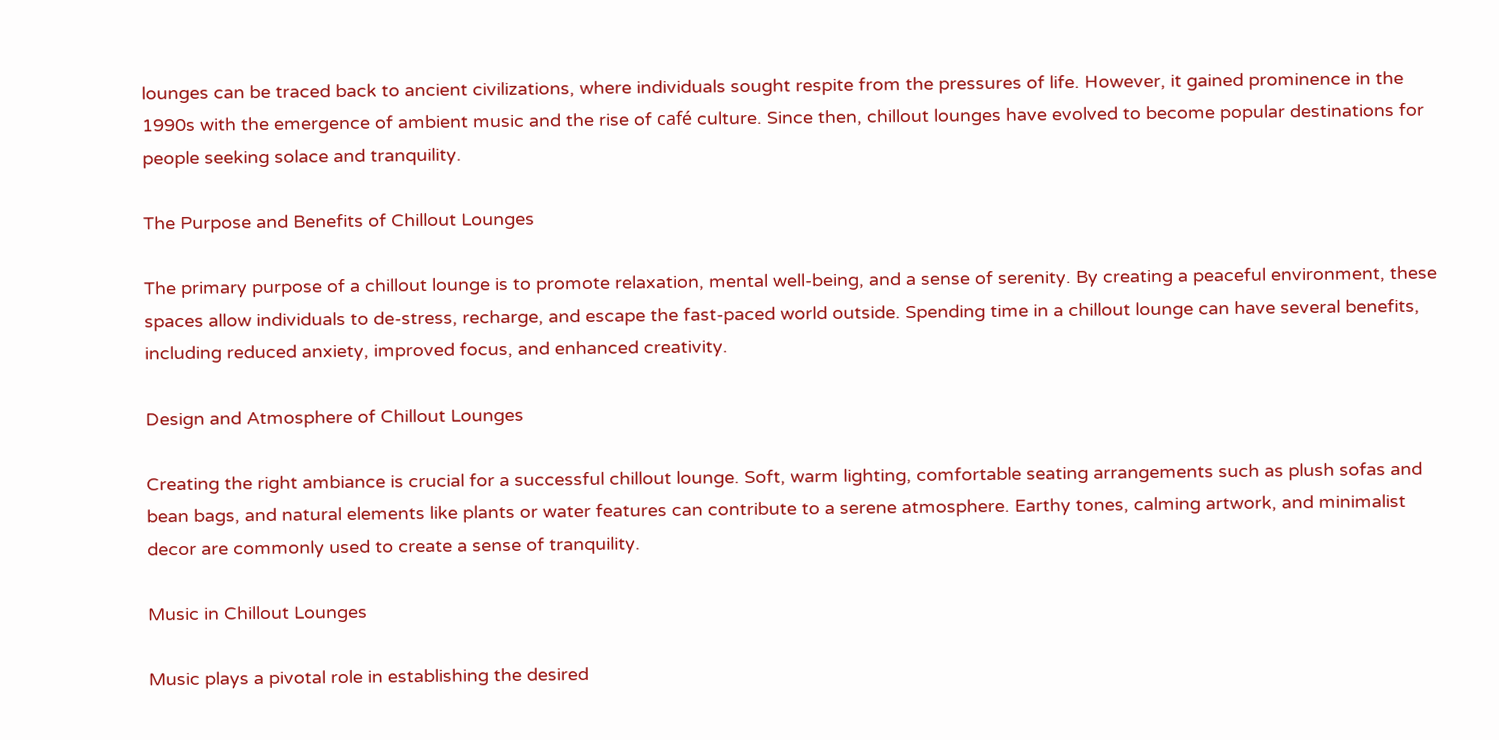lounges can be traced back to ancient civilizations, where individuals sought respite from the pressures of life. However, it gained prominence in the 1990s with the emergence of ambient music and the rise of café culture. Since then, chillout lounges have evolved to become popular destinations for people seeking solace and tranquility.

The Purpose and Benefits of Chillout Lounges

The primary purpose of a chillout lounge is to promote relaxation, mental well-being, and a sense of serenity. By creating a peaceful environment, these spaces allow individuals to de-stress, recharge, and escape the fast-paced world outside. Spending time in a chillout lounge can have several benefits, including reduced anxiety, improved focus, and enhanced creativity.

Design and Atmosphere of Chillout Lounges

Creating the right ambiance is crucial for a successful chillout lounge. Soft, warm lighting, comfortable seating arrangements such as plush sofas and bean bags, and natural elements like plants or water features can contribute to a serene atmosphere. Earthy tones, calming artwork, and minimalist decor are commonly used to create a sense of tranquility.

Music in Chillout Lounges

Music plays a pivotal role in establishing the desired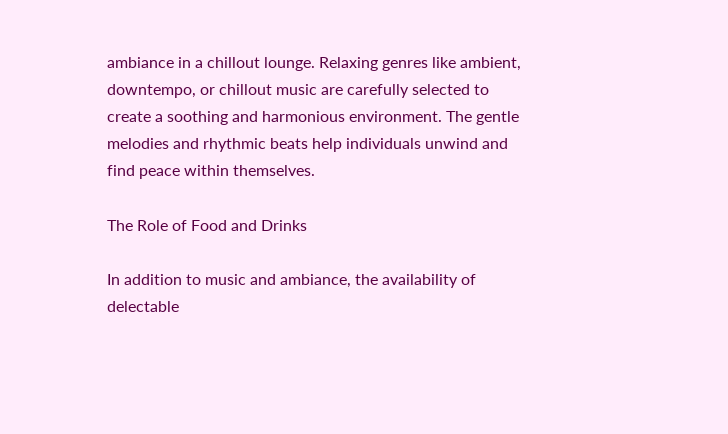ambiance in a chillout lounge. Relaxing genres like ambient, downtempo, or chillout music are carefully selected to create a soothing and harmonious environment. The gentle melodies and rhythmic beats help individuals unwind and find peace within themselves.

The Role of Food and Drinks

In addition to music and ambiance, the availability of delectable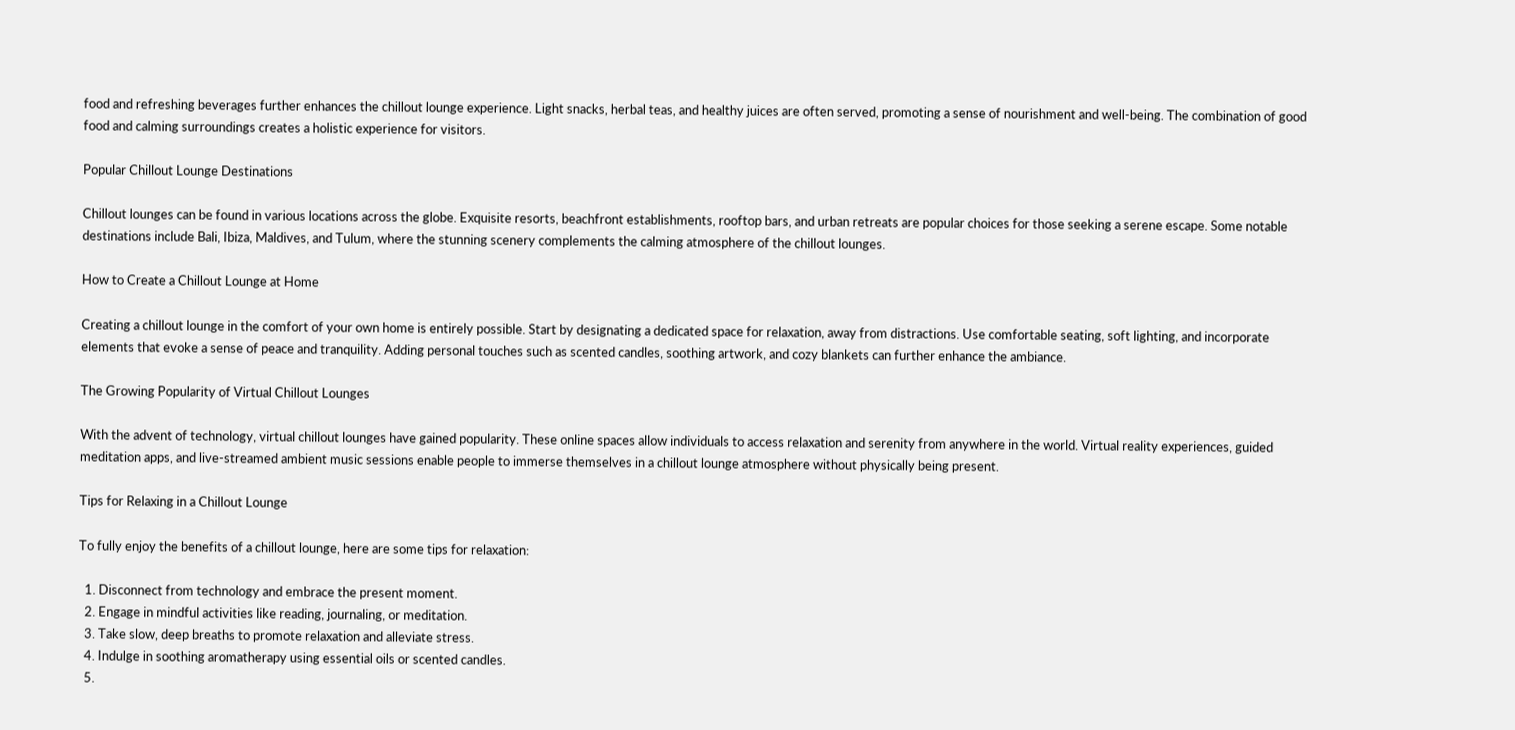food and refreshing beverages further enhances the chillout lounge experience. Light snacks, herbal teas, and healthy juices are often served, promoting a sense of nourishment and well-being. The combination of good food and calming surroundings creates a holistic experience for visitors.

Popular Chillout Lounge Destinations

Chillout lounges can be found in various locations across the globe. Exquisite resorts, beachfront establishments, rooftop bars, and urban retreats are popular choices for those seeking a serene escape. Some notable destinations include Bali, Ibiza, Maldives, and Tulum, where the stunning scenery complements the calming atmosphere of the chillout lounges.

How to Create a Chillout Lounge at Home

Creating a chillout lounge in the comfort of your own home is entirely possible. Start by designating a dedicated space for relaxation, away from distractions. Use comfortable seating, soft lighting, and incorporate elements that evoke a sense of peace and tranquility. Adding personal touches such as scented candles, soothing artwork, and cozy blankets can further enhance the ambiance.

The Growing Popularity of Virtual Chillout Lounges

With the advent of technology, virtual chillout lounges have gained popularity. These online spaces allow individuals to access relaxation and serenity from anywhere in the world. Virtual reality experiences, guided meditation apps, and live-streamed ambient music sessions enable people to immerse themselves in a chillout lounge atmosphere without physically being present.

Tips for Relaxing in a Chillout Lounge

To fully enjoy the benefits of a chillout lounge, here are some tips for relaxation:

  1. Disconnect from technology and embrace the present moment.
  2. Engage in mindful activities like reading, journaling, or meditation.
  3. Take slow, deep breaths to promote relaxation and alleviate stress.
  4. Indulge in soothing aromatherapy using essential oils or scented candles.
  5.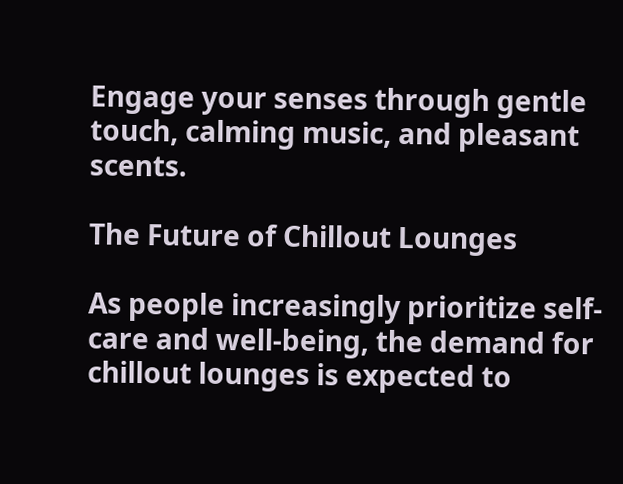Engage your senses through gentle touch, calming music, and pleasant scents.

The Future of Chillout Lounges

As people increasingly prioritize self-care and well-being, the demand for chillout lounges is expected to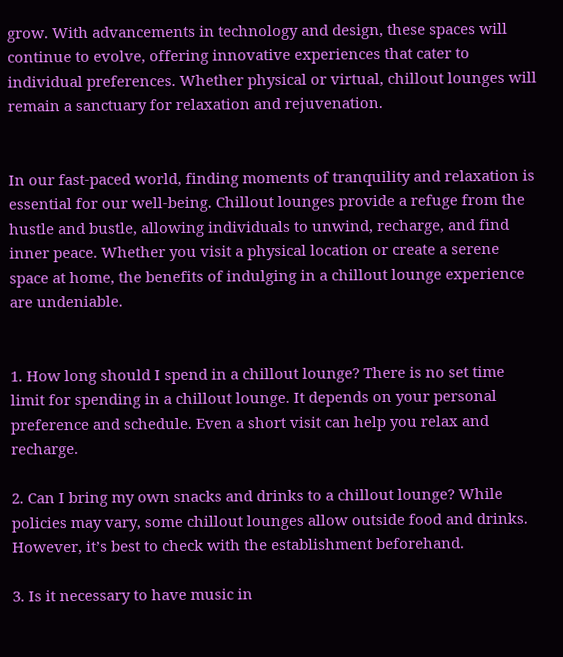grow. With advancements in technology and design, these spaces will continue to evolve, offering innovative experiences that cater to individual preferences. Whether physical or virtual, chillout lounges will remain a sanctuary for relaxation and rejuvenation.


In our fast-paced world, finding moments of tranquility and relaxation is essential for our well-being. Chillout lounges provide a refuge from the hustle and bustle, allowing individuals to unwind, recharge, and find inner peace. Whether you visit a physical location or create a serene space at home, the benefits of indulging in a chillout lounge experience are undeniable.


1. How long should I spend in a chillout lounge? There is no set time limit for spending in a chillout lounge. It depends on your personal preference and schedule. Even a short visit can help you relax and recharge.

2. Can I bring my own snacks and drinks to a chillout lounge? While policies may vary, some chillout lounges allow outside food and drinks. However, it’s best to check with the establishment beforehand.

3. Is it necessary to have music in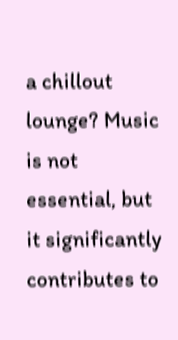a chillout lounge? Music is not essential, but it significantly contributes to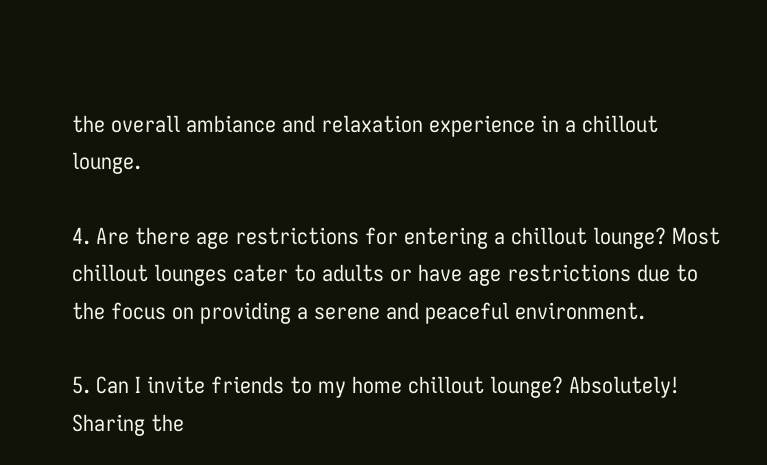the overall ambiance and relaxation experience in a chillout lounge.

4. Are there age restrictions for entering a chillout lounge? Most chillout lounges cater to adults or have age restrictions due to the focus on providing a serene and peaceful environment.

5. Can I invite friends to my home chillout lounge? Absolutely! Sharing the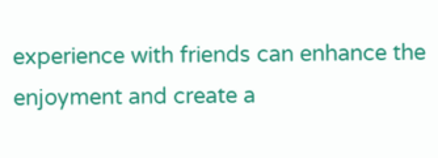experience with friends can enhance the enjoyment and create a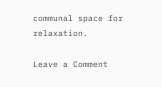communal space for relaxation.

Leave a Comment